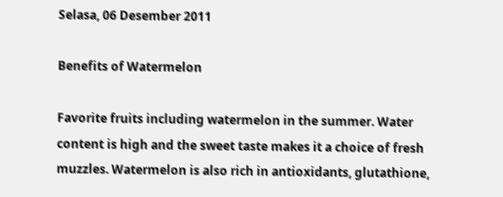Selasa, 06 Desember 2011

Benefits of Watermelon

Favorite fruits including watermelon in the summer. Water content is high and the sweet taste makes it a choice of fresh muzzles. Watermelon is also rich in antioxidants, glutathione,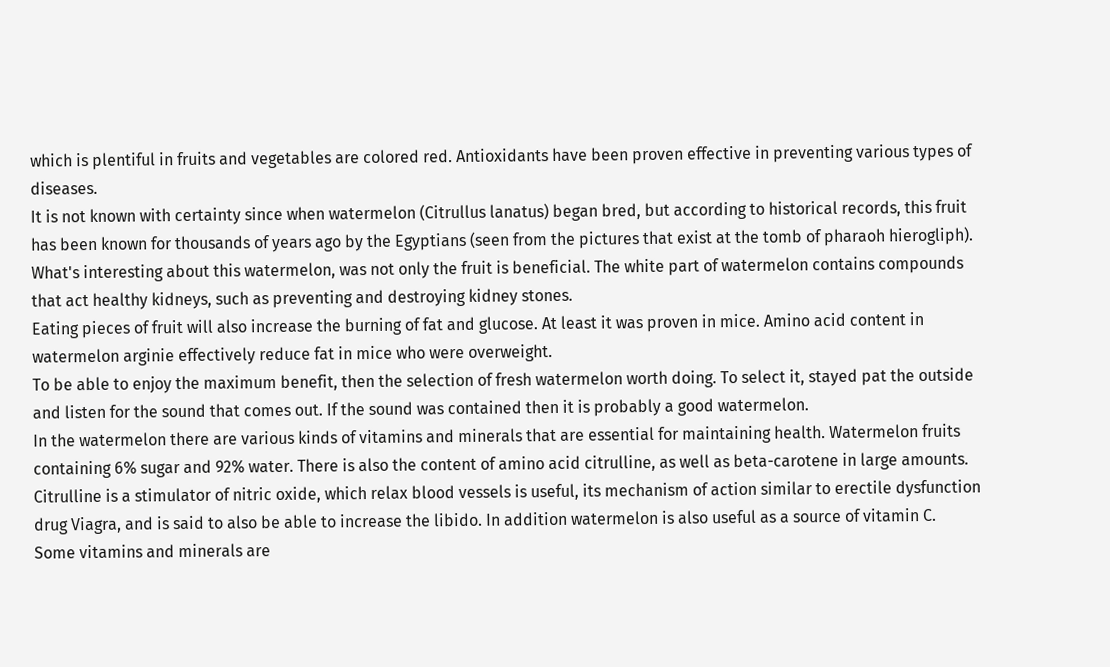which is plentiful in fruits and vegetables are colored red. Antioxidants have been proven effective in preventing various types of diseases.
It is not known with certainty since when watermelon (Citrullus lanatus) began bred, but according to historical records, this fruit has been known for thousands of years ago by the Egyptians (seen from the pictures that exist at the tomb of pharaoh hierogliph).
What's interesting about this watermelon, was not only the fruit is beneficial. The white part of watermelon contains compounds that act healthy kidneys, such as preventing and destroying kidney stones.
Eating pieces of fruit will also increase the burning of fat and glucose. At least it was proven in mice. Amino acid content in watermelon arginie effectively reduce fat in mice who were overweight.
To be able to enjoy the maximum benefit, then the selection of fresh watermelon worth doing. To select it, stayed pat the outside and listen for the sound that comes out. If the sound was contained then it is probably a good watermelon.
In the watermelon there are various kinds of vitamins and minerals that are essential for maintaining health. Watermelon fruits containing 6% sugar and 92% water. There is also the content of amino acid citrulline, as well as beta-carotene in large amounts. Citrulline is a stimulator of nitric oxide, which relax blood vessels is useful, its mechanism of action similar to erectile dysfunction drug Viagra, and is said to also be able to increase the libido. In addition watermelon is also useful as a source of vitamin C.
Some vitamins and minerals are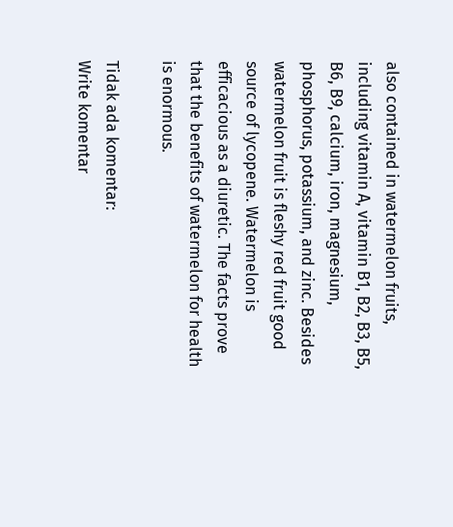also contained in watermelon fruits, including vitamin A, vitamin B1, B2, B3, B5, B6, B9, calcium, iron, magnesium, phosphorus, potassium, and zinc. Besides watermelon fruit is fleshy red fruit good source of lycopene. Watermelon is efficacious as a diuretic. The facts prove that the benefits of watermelon for health is enormous.

Tidak ada komentar:
Write komentar